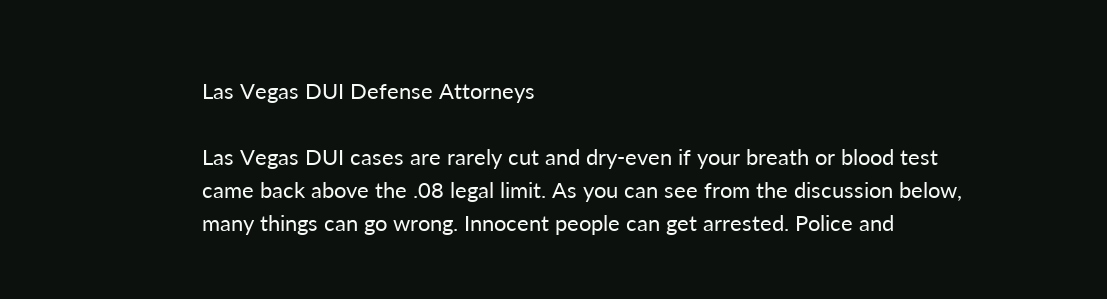Las Vegas DUI Defense Attorneys

Las Vegas DUI cases are rarely cut and dry-even if your breath or blood test came back above the .08 legal limit. As you can see from the discussion below, many things can go wrong. Innocent people can get arrested. Police and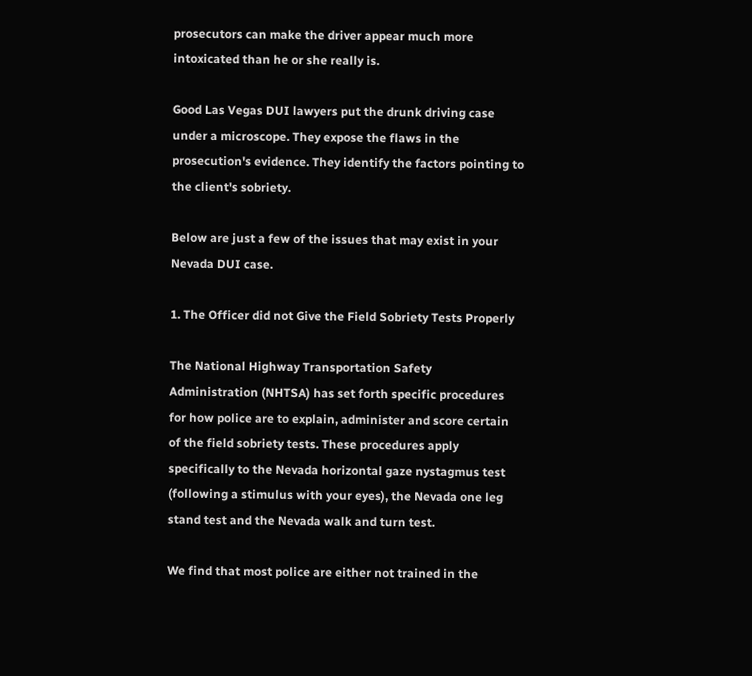prosecutors can make the driver appear much more intoxicated than he or she really is.

Good Las Vegas DUI lawyers put the drunk driving case under a microscope. They expose the flaws in the prosecution's evidence. They identify the factors pointing to the client's sobriety.

Below are just a few of the issues that may exist in your Nevada DUI case.

1. The Officer did not Give the Field Sobriety Tests Properly

The National Highway Transportation Safety Administration (NHTSA) has set forth specific procedures for how police are to explain, administer and score certain of the field sobriety tests. These procedures apply specifically to the Nevada horizontal gaze nystagmus test (following a stimulus with your eyes), the Nevada one leg stand test and the Nevada walk and turn test.

We find that most police are either not trained in the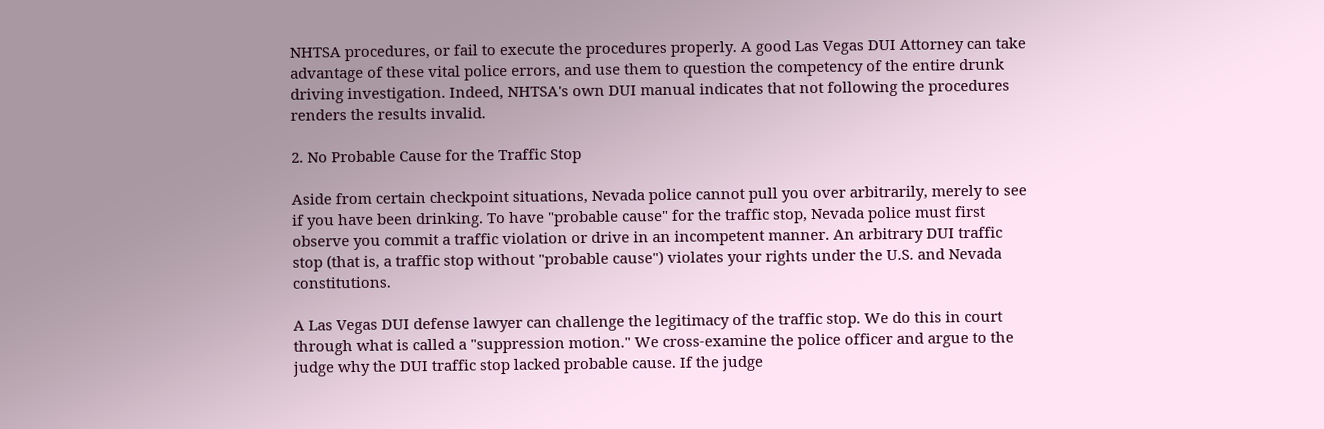NHTSA procedures, or fail to execute the procedures properly. A good Las Vegas DUI Attorney can take advantage of these vital police errors, and use them to question the competency of the entire drunk driving investigation. Indeed, NHTSA's own DUI manual indicates that not following the procedures renders the results invalid.

2. No Probable Cause for the Traffic Stop

Aside from certain checkpoint situations, Nevada police cannot pull you over arbitrarily, merely to see if you have been drinking. To have "probable cause" for the traffic stop, Nevada police must first observe you commit a traffic violation or drive in an incompetent manner. An arbitrary DUI traffic stop (that is, a traffic stop without "probable cause") violates your rights under the U.S. and Nevada constitutions.

A Las Vegas DUI defense lawyer can challenge the legitimacy of the traffic stop. We do this in court through what is called a "suppression motion." We cross-examine the police officer and argue to the judge why the DUI traffic stop lacked probable cause. If the judge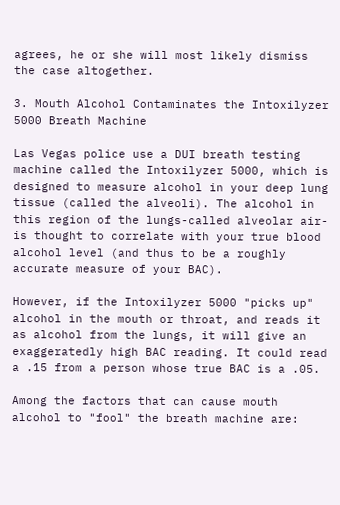agrees, he or she will most likely dismiss the case altogether.

3. Mouth Alcohol Contaminates the Intoxilyzer 5000 Breath Machine

Las Vegas police use a DUI breath testing machine called the Intoxilyzer 5000, which is designed to measure alcohol in your deep lung tissue (called the alveoli). The alcohol in this region of the lungs-called alveolar air-is thought to correlate with your true blood alcohol level (and thus to be a roughly accurate measure of your BAC).

However, if the Intoxilyzer 5000 "picks up" alcohol in the mouth or throat, and reads it as alcohol from the lungs, it will give an exaggeratedly high BAC reading. It could read a .15 from a person whose true BAC is a .05.

Among the factors that can cause mouth alcohol to "fool" the breath machine are: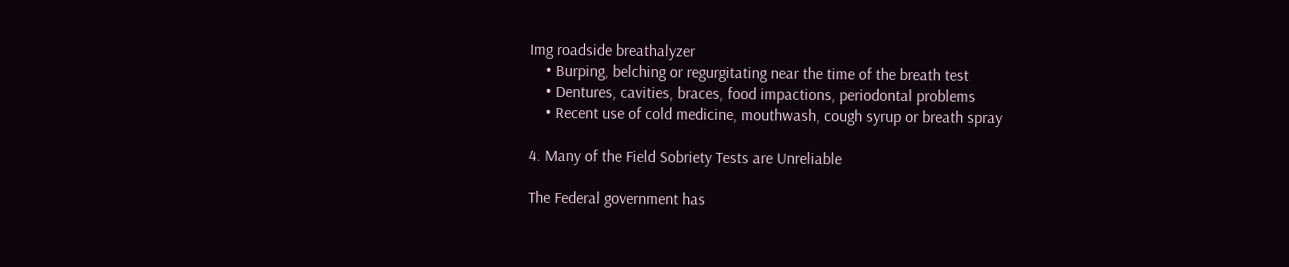Img roadside breathalyzer
    • Burping, belching or regurgitating near the time of the breath test
    • Dentures, cavities, braces, food impactions, periodontal problems
    • Recent use of cold medicine, mouthwash, cough syrup or breath spray

4. Many of the Field Sobriety Tests are Unreliable

The Federal government has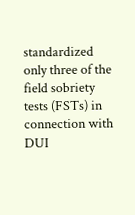standardized only three of the field sobriety tests (FSTs) in connection with DUI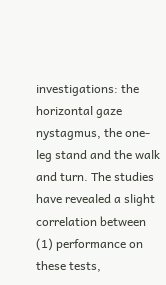investigations: the horizontal gaze nystagmus, the one-leg stand and the walk and turn. The studies have revealed a slight correlation between (1) performance on these tests,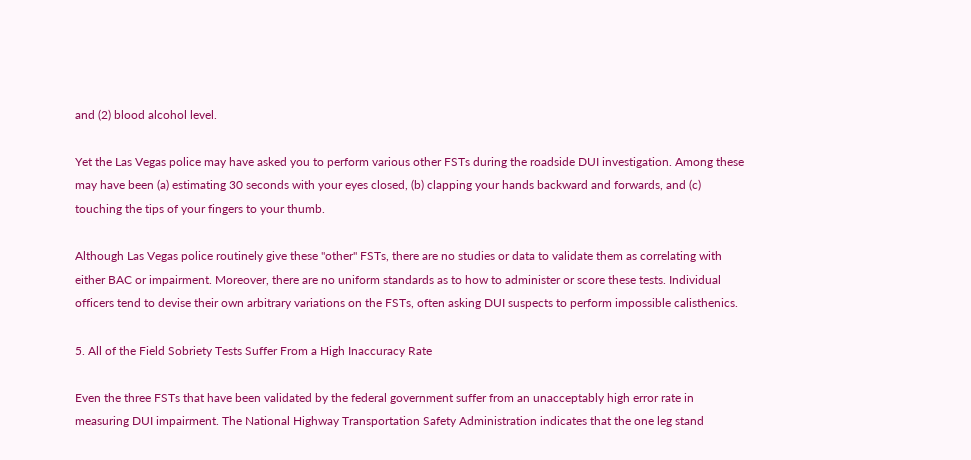and (2) blood alcohol level.

Yet the Las Vegas police may have asked you to perform various other FSTs during the roadside DUI investigation. Among these may have been (a) estimating 30 seconds with your eyes closed, (b) clapping your hands backward and forwards, and (c) touching the tips of your fingers to your thumb.

Although Las Vegas police routinely give these "other" FSTs, there are no studies or data to validate them as correlating with either BAC or impairment. Moreover, there are no uniform standards as to how to administer or score these tests. Individual officers tend to devise their own arbitrary variations on the FSTs, often asking DUI suspects to perform impossible calisthenics.

5. All of the Field Sobriety Tests Suffer From a High Inaccuracy Rate

Even the three FSTs that have been validated by the federal government suffer from an unacceptably high error rate in measuring DUI impairment. The National Highway Transportation Safety Administration indicates that the one leg stand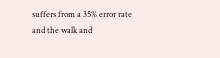suffers from a 35% error rate and the walk and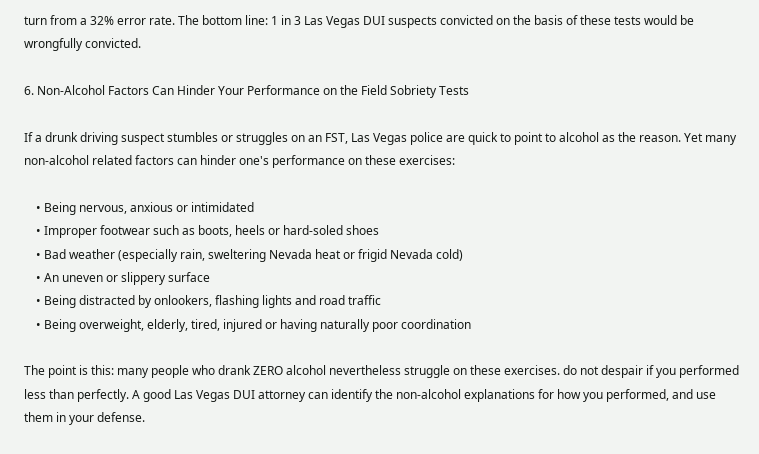turn from a 32% error rate. The bottom line: 1 in 3 Las Vegas DUI suspects convicted on the basis of these tests would be wrongfully convicted.

6. Non-Alcohol Factors Can Hinder Your Performance on the Field Sobriety Tests

If a drunk driving suspect stumbles or struggles on an FST, Las Vegas police are quick to point to alcohol as the reason. Yet many non-alcohol related factors can hinder one's performance on these exercises:

    • Being nervous, anxious or intimidated
    • Improper footwear such as boots, heels or hard-soled shoes
    • Bad weather (especially rain, sweltering Nevada heat or frigid Nevada cold)
    • An uneven or slippery surface
    • Being distracted by onlookers, flashing lights and road traffic
    • Being overweight, elderly, tired, injured or having naturally poor coordination

The point is this: many people who drank ZERO alcohol nevertheless struggle on these exercises. do not despair if you performed less than perfectly. A good Las Vegas DUI attorney can identify the non-alcohol explanations for how you performed, and use them in your defense.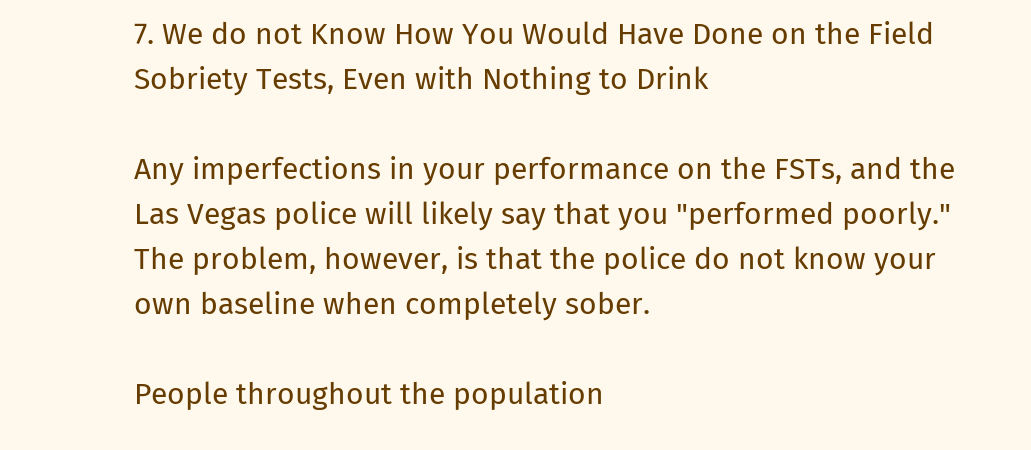7. We do not Know How You Would Have Done on the Field Sobriety Tests, Even with Nothing to Drink

Any imperfections in your performance on the FSTs, and the Las Vegas police will likely say that you "performed poorly." The problem, however, is that the police do not know your own baseline when completely sober.

People throughout the population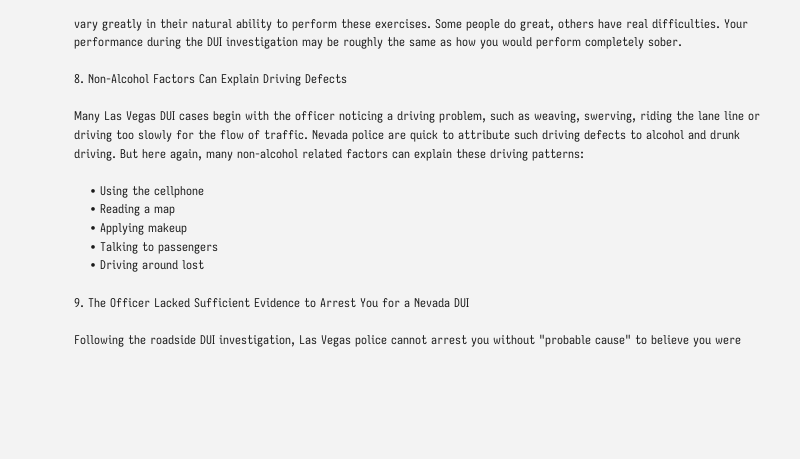vary greatly in their natural ability to perform these exercises. Some people do great, others have real difficulties. Your performance during the DUI investigation may be roughly the same as how you would perform completely sober.

8. Non-Alcohol Factors Can Explain Driving Defects

Many Las Vegas DUI cases begin with the officer noticing a driving problem, such as weaving, swerving, riding the lane line or driving too slowly for the flow of traffic. Nevada police are quick to attribute such driving defects to alcohol and drunk driving. But here again, many non-alcohol related factors can explain these driving patterns:

    • Using the cellphone
    • Reading a map
    • Applying makeup
    • Talking to passengers
    • Driving around lost

9. The Officer Lacked Sufficient Evidence to Arrest You for a Nevada DUI

Following the roadside DUI investigation, Las Vegas police cannot arrest you without "probable cause" to believe you were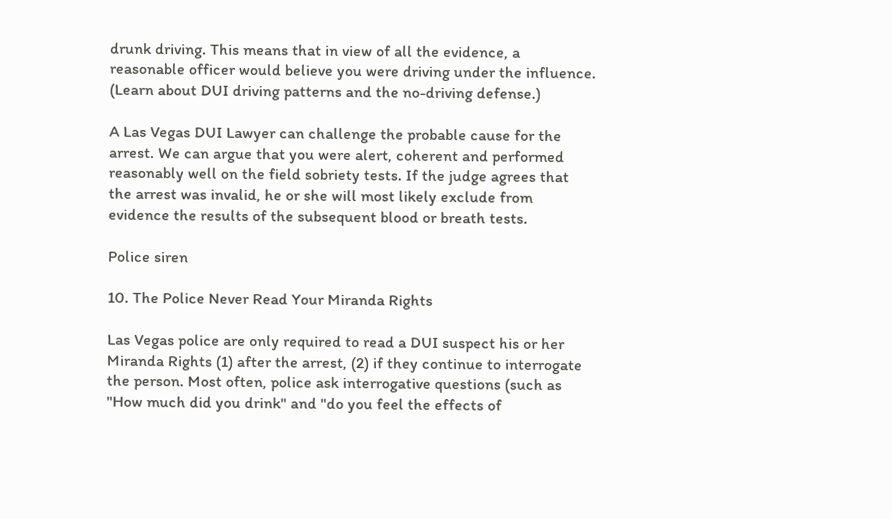drunk driving. This means that in view of all the evidence, a reasonable officer would believe you were driving under the influence. (Learn about DUI driving patterns and the no-driving defense.)

A Las Vegas DUI Lawyer can challenge the probable cause for the arrest. We can argue that you were alert, coherent and performed reasonably well on the field sobriety tests. If the judge agrees that the arrest was invalid, he or she will most likely exclude from evidence the results of the subsequent blood or breath tests.

Police siren

10. The Police Never Read Your Miranda Rights

Las Vegas police are only required to read a DUI suspect his or her Miranda Rights (1) after the arrest, (2) if they continue to interrogate the person. Most often, police ask interrogative questions (such as "How much did you drink" and "do you feel the effects of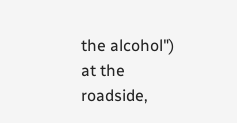the alcohol") at the roadside,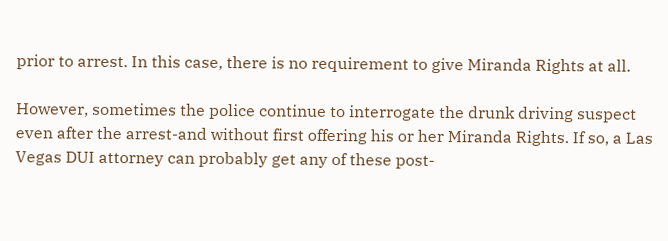prior to arrest. In this case, there is no requirement to give Miranda Rights at all.

However, sometimes the police continue to interrogate the drunk driving suspect even after the arrest-and without first offering his or her Miranda Rights. If so, a Las Vegas DUI attorney can probably get any of these post-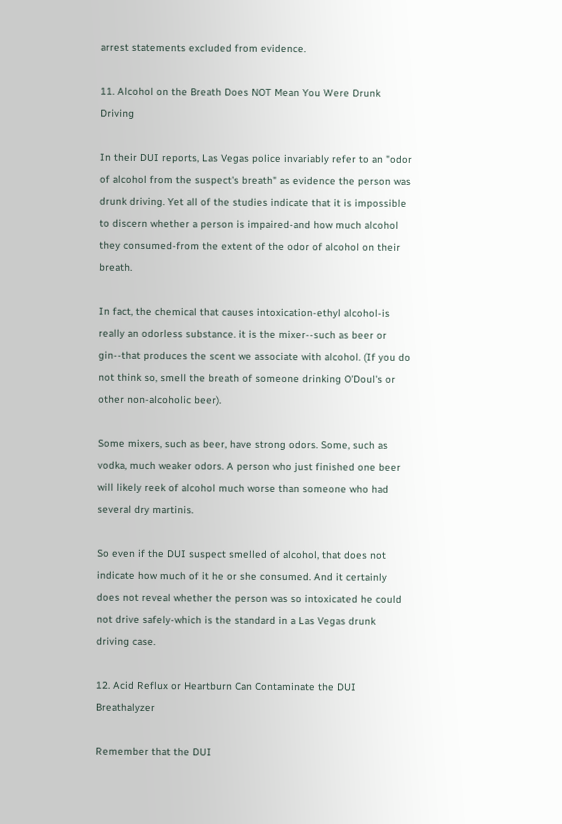arrest statements excluded from evidence.

11. Alcohol on the Breath Does NOT Mean You Were Drunk Driving

In their DUI reports, Las Vegas police invariably refer to an "odor of alcohol from the suspect's breath" as evidence the person was drunk driving. Yet all of the studies indicate that it is impossible to discern whether a person is impaired-and how much alcohol they consumed-from the extent of the odor of alcohol on their breath.

In fact, the chemical that causes intoxication-ethyl alcohol-is really an odorless substance. it is the mixer--such as beer or gin--that produces the scent we associate with alcohol. (If you do not think so, smell the breath of someone drinking O'Doul's or other non-alcoholic beer).

Some mixers, such as beer, have strong odors. Some, such as vodka, much weaker odors. A person who just finished one beer will likely reek of alcohol much worse than someone who had several dry martinis.

So even if the DUI suspect smelled of alcohol, that does not indicate how much of it he or she consumed. And it certainly does not reveal whether the person was so intoxicated he could not drive safely-which is the standard in a Las Vegas drunk driving case.

12. Acid Reflux or Heartburn Can Contaminate the DUI Breathalyzer

Remember that the DUI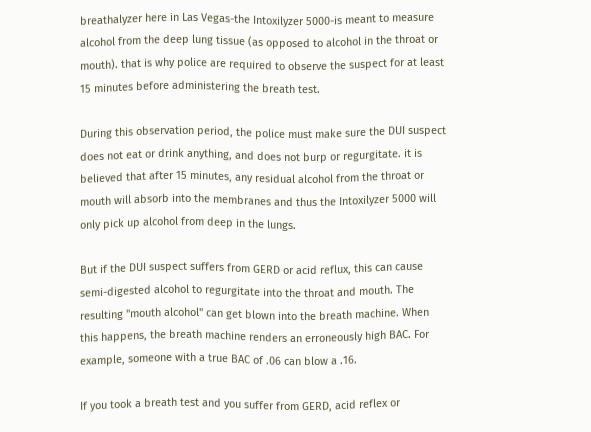breathalyzer here in Las Vegas-the Intoxilyzer 5000-is meant to measure alcohol from the deep lung tissue (as opposed to alcohol in the throat or mouth). that is why police are required to observe the suspect for at least 15 minutes before administering the breath test.

During this observation period, the police must make sure the DUI suspect does not eat or drink anything, and does not burp or regurgitate. it is believed that after 15 minutes, any residual alcohol from the throat or mouth will absorb into the membranes and thus the Intoxilyzer 5000 will only pick up alcohol from deep in the lungs.

But if the DUI suspect suffers from GERD or acid reflux, this can cause semi-digested alcohol to regurgitate into the throat and mouth. The resulting "mouth alcohol" can get blown into the breath machine. When this happens, the breath machine renders an erroneously high BAC. For example, someone with a true BAC of .06 can blow a .16.

If you took a breath test and you suffer from GERD, acid reflex or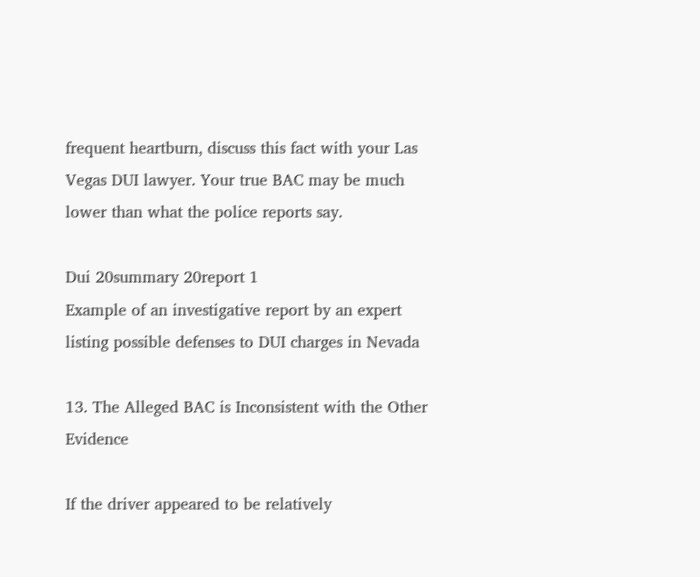frequent heartburn, discuss this fact with your Las Vegas DUI lawyer. Your true BAC may be much lower than what the police reports say.

Dui 20summary 20report 1
Example of an investigative report by an expert listing possible defenses to DUI charges in Nevada

13. The Alleged BAC is Inconsistent with the Other Evidence

If the driver appeared to be relatively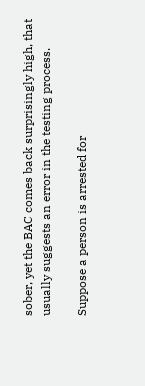sober, yet the BAC comes back surprisingly high, that usually suggests an error in the testing process.

Suppose a person is arrested for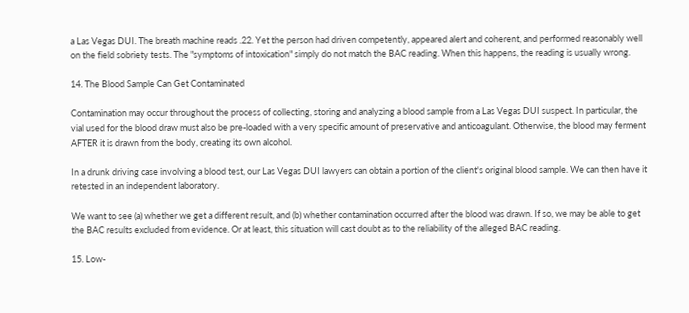a Las Vegas DUI. The breath machine reads .22. Yet the person had driven competently, appeared alert and coherent, and performed reasonably well on the field sobriety tests. The "symptoms of intoxication" simply do not match the BAC reading. When this happens, the reading is usually wrong.

14. The Blood Sample Can Get Contaminated

Contamination may occur throughout the process of collecting, storing and analyzing a blood sample from a Las Vegas DUI suspect. In particular, the vial used for the blood draw must also be pre-loaded with a very specific amount of preservative and anticoagulant. Otherwise, the blood may ferment AFTER it is drawn from the body, creating its own alcohol.

In a drunk driving case involving a blood test, our Las Vegas DUI lawyers can obtain a portion of the client's original blood sample. We can then have it retested in an independent laboratory.

We want to see (a) whether we get a different result, and (b) whether contamination occurred after the blood was drawn. If so, we may be able to get the BAC results excluded from evidence. Or at least, this situation will cast doubt as to the reliability of the alleged BAC reading.

15. Low-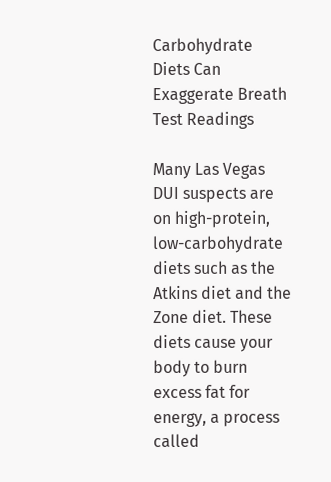Carbohydrate Diets Can Exaggerate Breath Test Readings

Many Las Vegas DUI suspects are on high-protein, low-carbohydrate diets such as the Atkins diet and the Zone diet. These diets cause your body to burn excess fat for energy, a process called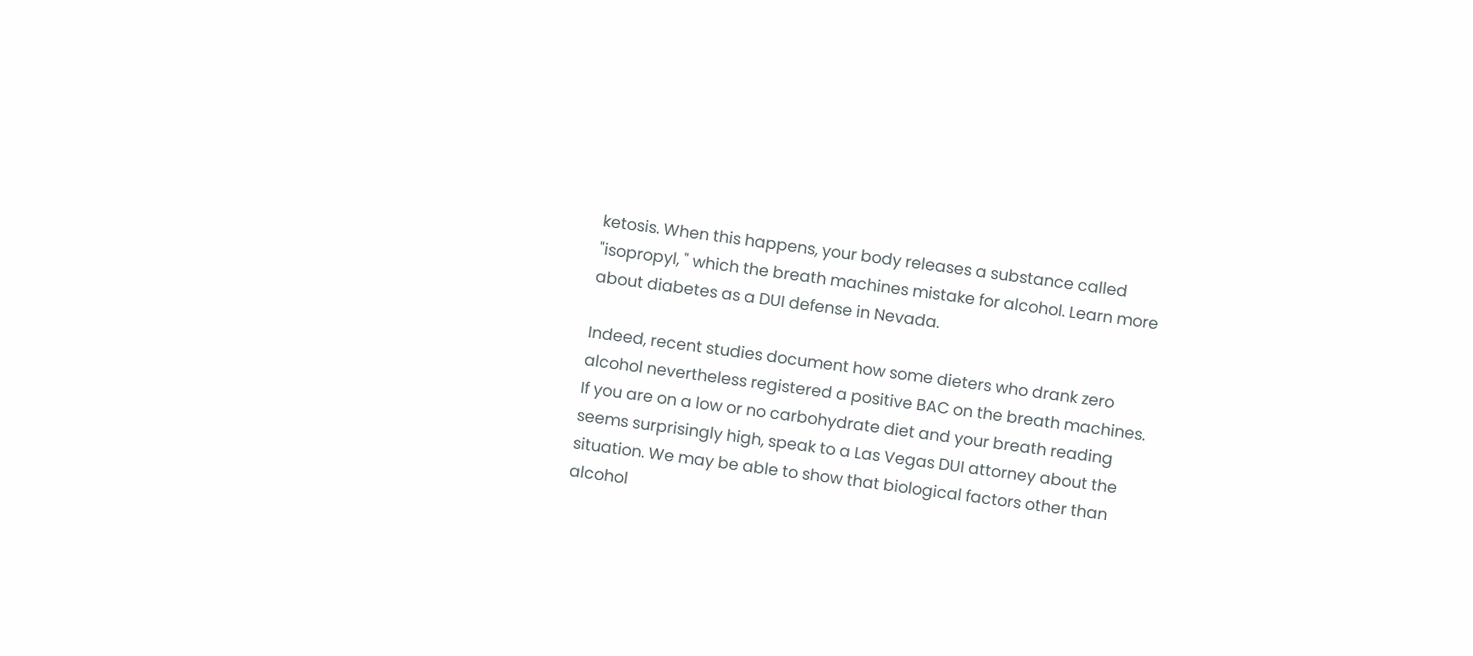ketosis. When this happens, your body releases a substance called "isopropyl, " which the breath machines mistake for alcohol. Learn more about diabetes as a DUI defense in Nevada.

Indeed, recent studies document how some dieters who drank zero alcohol nevertheless registered a positive BAC on the breath machines. If you are on a low or no carbohydrate diet and your breath reading seems surprisingly high, speak to a Las Vegas DUI attorney about the situation. We may be able to show that biological factors other than alcohol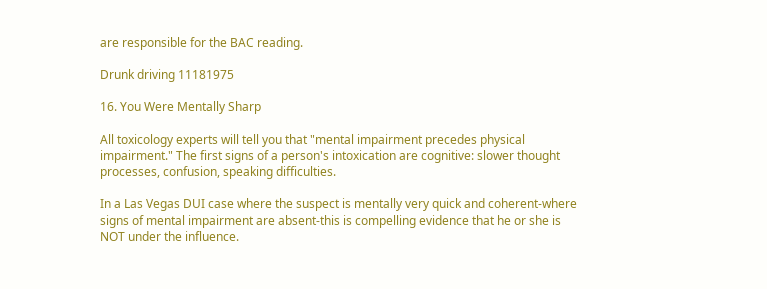are responsible for the BAC reading.

Drunk driving 11181975

16. You Were Mentally Sharp

All toxicology experts will tell you that "mental impairment precedes physical impairment." The first signs of a person's intoxication are cognitive: slower thought processes, confusion, speaking difficulties.

In a Las Vegas DUI case where the suspect is mentally very quick and coherent-where signs of mental impairment are absent-this is compelling evidence that he or she is NOT under the influence.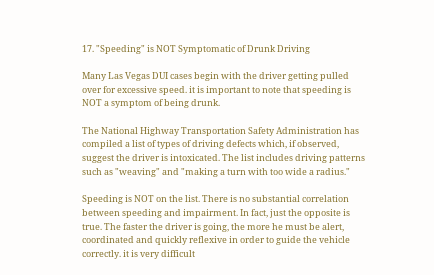17. "Speeding" is NOT Symptomatic of Drunk Driving

Many Las Vegas DUI cases begin with the driver getting pulled over for excessive speed. it is important to note that speeding is NOT a symptom of being drunk.

The National Highway Transportation Safety Administration has compiled a list of types of driving defects which, if observed, suggest the driver is intoxicated. The list includes driving patterns such as "weaving" and "making a turn with too wide a radius."

Speeding is NOT on the list. There is no substantial correlation between speeding and impairment. In fact, just the opposite is true. The faster the driver is going, the more he must be alert, coordinated and quickly reflexive in order to guide the vehicle correctly. it is very difficult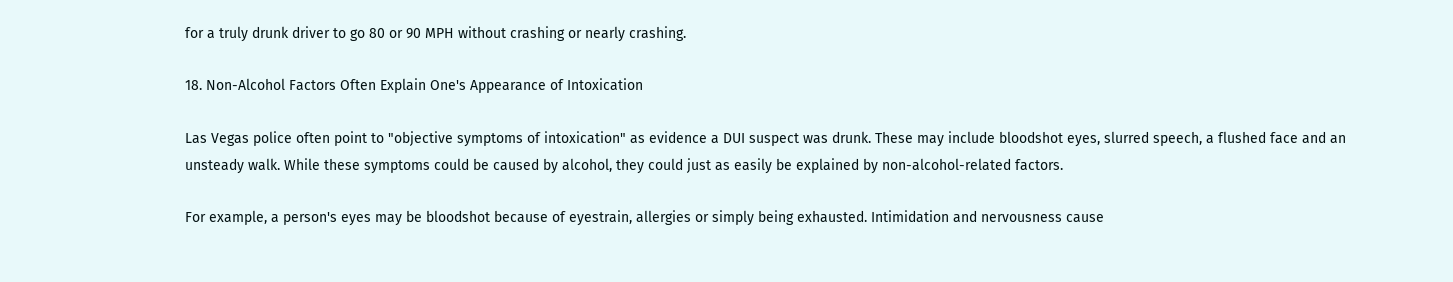for a truly drunk driver to go 80 or 90 MPH without crashing or nearly crashing.

18. Non-Alcohol Factors Often Explain One's Appearance of Intoxication

Las Vegas police often point to "objective symptoms of intoxication" as evidence a DUI suspect was drunk. These may include bloodshot eyes, slurred speech, a flushed face and an unsteady walk. While these symptoms could be caused by alcohol, they could just as easily be explained by non-alcohol-related factors.

For example, a person's eyes may be bloodshot because of eyestrain, allergies or simply being exhausted. Intimidation and nervousness cause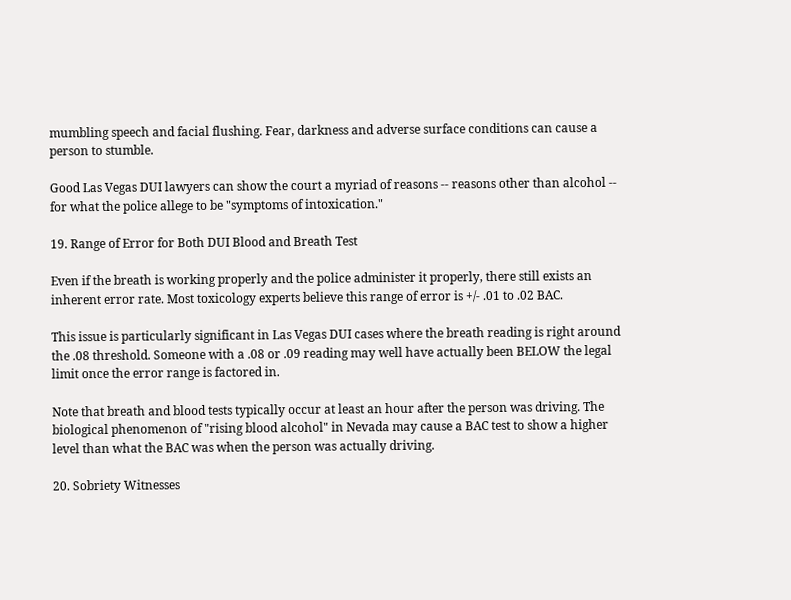mumbling speech and facial flushing. Fear, darkness and adverse surface conditions can cause a person to stumble.

Good Las Vegas DUI lawyers can show the court a myriad of reasons -- reasons other than alcohol -- for what the police allege to be "symptoms of intoxication."

19. Range of Error for Both DUI Blood and Breath Test

Even if the breath is working properly and the police administer it properly, there still exists an inherent error rate. Most toxicology experts believe this range of error is +/- .01 to .02 BAC.

This issue is particularly significant in Las Vegas DUI cases where the breath reading is right around the .08 threshold. Someone with a .08 or .09 reading may well have actually been BELOW the legal limit once the error range is factored in.

Note that breath and blood tests typically occur at least an hour after the person was driving. The biological phenomenon of "rising blood alcohol" in Nevada may cause a BAC test to show a higher level than what the BAC was when the person was actually driving.

20. Sobriety Witnesses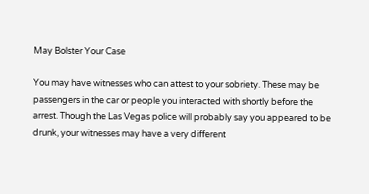May Bolster Your Case

You may have witnesses who can attest to your sobriety. These may be passengers in the car or people you interacted with shortly before the arrest. Though the Las Vegas police will probably say you appeared to be drunk, your witnesses may have a very different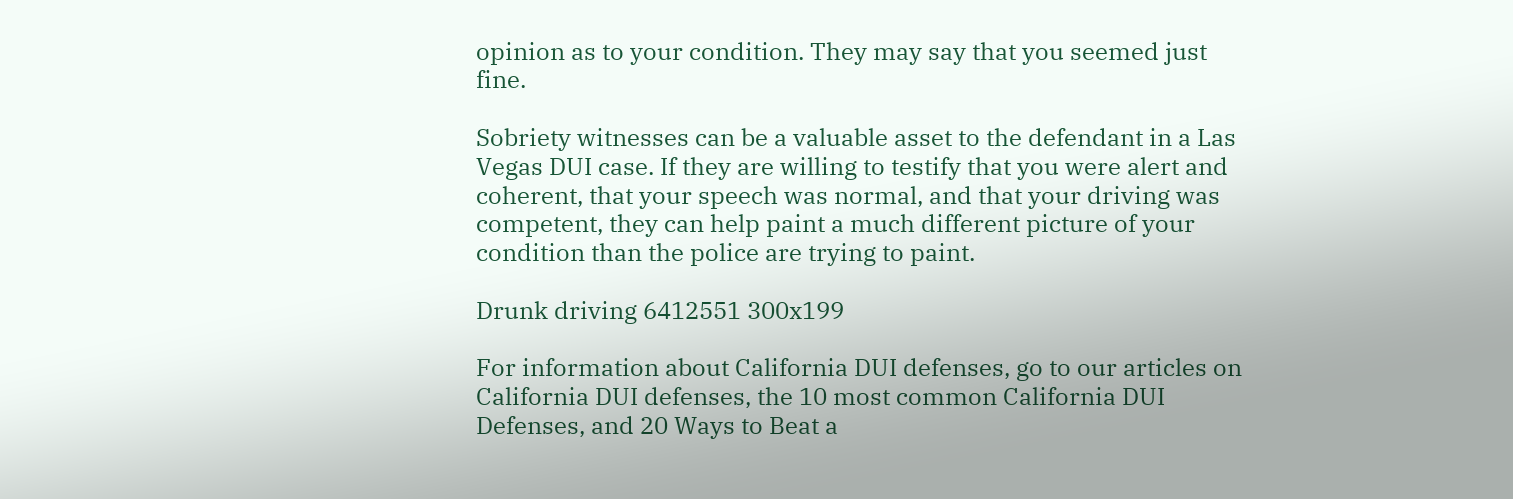opinion as to your condition. They may say that you seemed just fine.

Sobriety witnesses can be a valuable asset to the defendant in a Las Vegas DUI case. If they are willing to testify that you were alert and coherent, that your speech was normal, and that your driving was competent, they can help paint a much different picture of your condition than the police are trying to paint.

Drunk driving 6412551 300x199

For information about California DUI defenses, go to our articles on California DUI defenses, the 10 most common California DUI Defenses, and 20 Ways to Beat a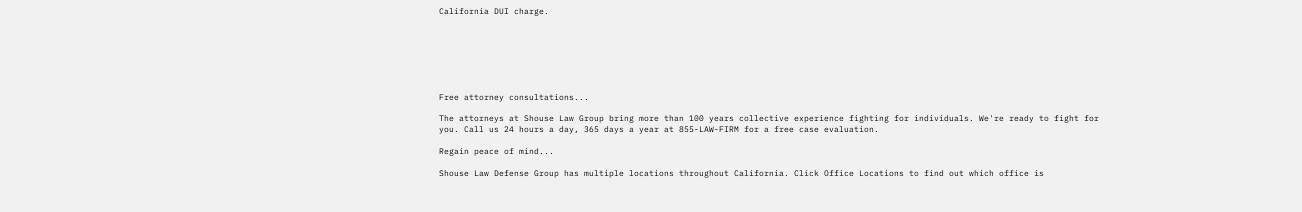California DUI charge.







Free attorney consultations...

The attorneys at Shouse Law Group bring more than 100 years collective experience fighting for individuals. We're ready to fight for you. Call us 24 hours a day, 365 days a year at 855-LAW-FIRM for a free case evaluation.

Regain peace of mind...

Shouse Law Defense Group has multiple locations throughout California. Click Office Locations to find out which office is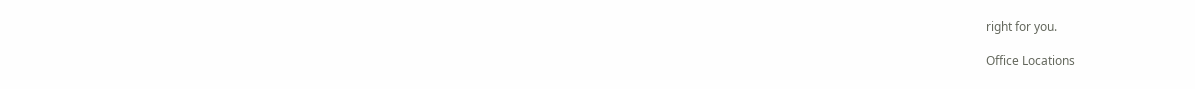right for you.

Office Locations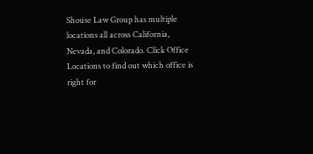Shouse Law Group has multiple locations all across California, Nevada, and Colorado. Click Office Locations to find out which office is right for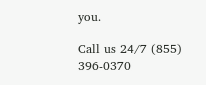you.

Call us 24/7 (855) 396-0370